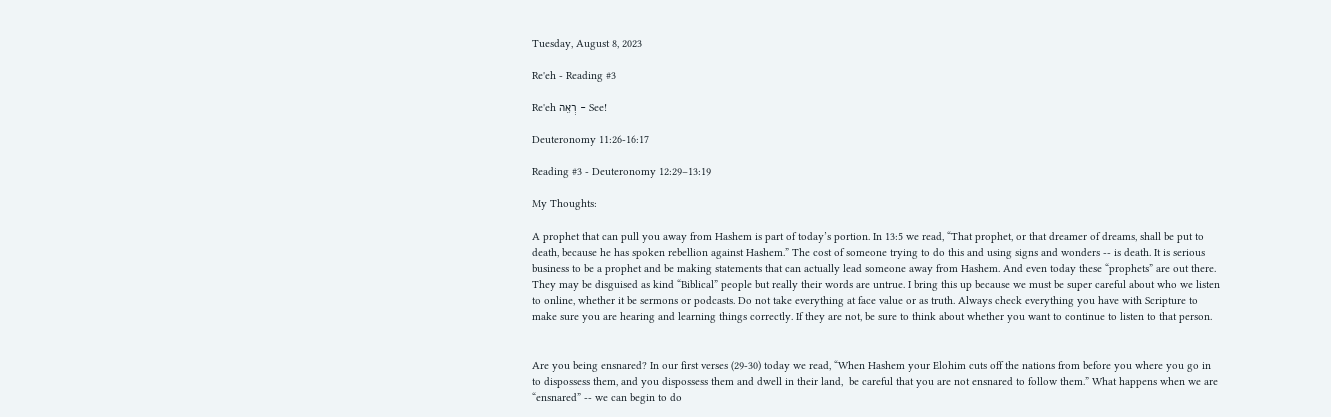Tuesday, August 8, 2023

Re'eh - Reading #3

Re'eh רְאֵה - See!

Deuteronomy 11:26-16:17

Reading #3 - Deuteronomy 12:29–13:19

My Thoughts:

A prophet that can pull you away from Hashem is part of today’s portion. In 13:5 we read, “That prophet, or that dreamer of dreams, shall be put to death, because he has spoken rebellion against Hashem.” The cost of someone trying to do this and using signs and wonders -- is death. It is serious business to be a prophet and be making statements that can actually lead someone away from Hashem. And even today these “prophets” are out there. They may be disguised as kind “Biblical” people but really their words are untrue. I bring this up because we must be super careful about who we listen to online, whether it be sermons or podcasts. Do not take everything at face value or as truth. Always check everything you have with Scripture to make sure you are hearing and learning things correctly. If they are not, be sure to think about whether you want to continue to listen to that person.


Are you being ensnared? In our first verses (29-30) today we read, “When Hashem your Elohim cuts off the nations from before you where you go in to dispossess them, and you dispossess them and dwell in their land,  be careful that you are not ensnared to follow them.” What happens when we are “ensnared” -- we can begin to do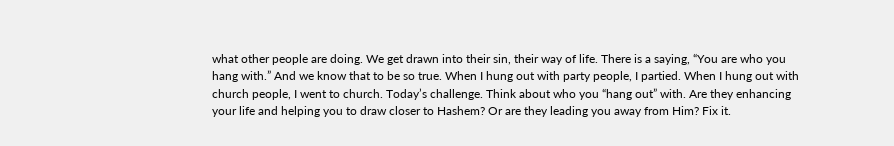what other people are doing. We get drawn into their sin, their way of life. There is a saying, “You are who you hang with.” And we know that to be so true. When I hung out with party people, I partied. When I hung out with church people, I went to church. Today’s challenge. Think about who you “hang out” with. Are they enhancing your life and helping you to draw closer to Hashem? Or are they leading you away from Him? Fix it.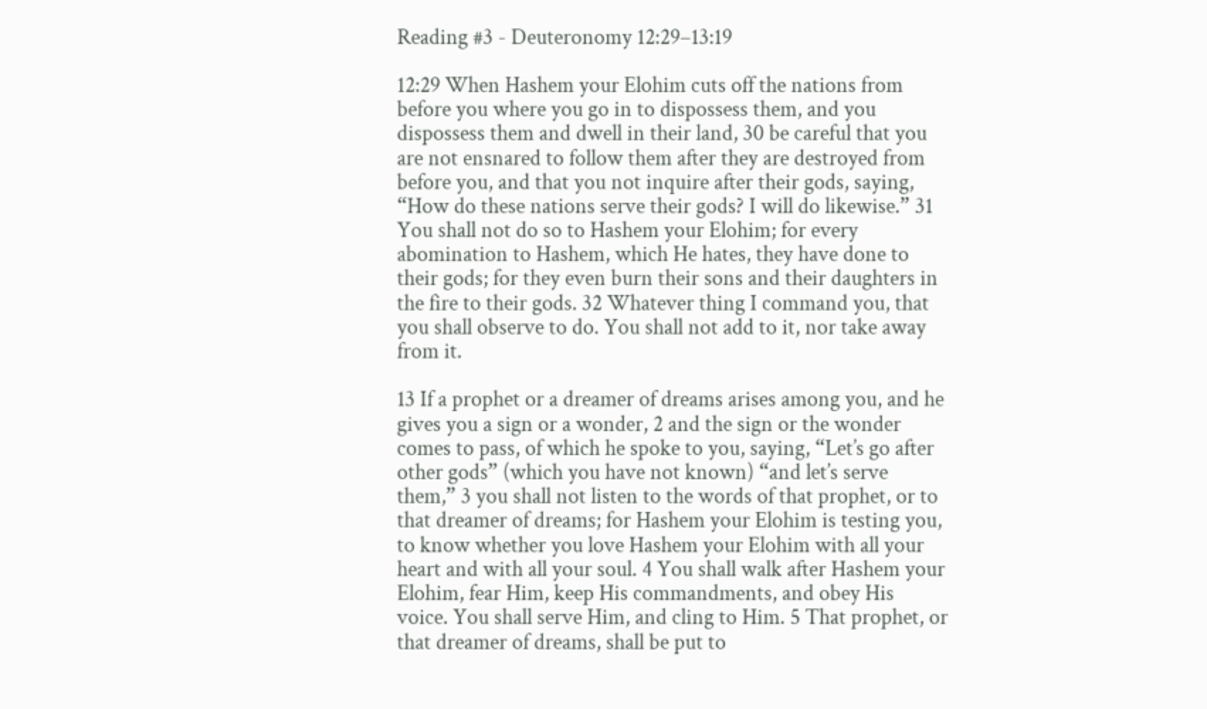Reading #3 - Deuteronomy 12:29–13:19

12:29 When Hashem your Elohim cuts off the nations from before you where you go in to dispossess them, and you dispossess them and dwell in their land, 30 be careful that you are not ensnared to follow them after they are destroyed from before you, and that you not inquire after their gods, saying, “How do these nations serve their gods? I will do likewise.” 31 You shall not do so to Hashem your Elohim; for every abomination to Hashem, which He hates, they have done to their gods; for they even burn their sons and their daughters in the fire to their gods. 32 Whatever thing I command you, that you shall observe to do. You shall not add to it, nor take away from it.

13 If a prophet or a dreamer of dreams arises among you, and he gives you a sign or a wonder, 2 and the sign or the wonder comes to pass, of which he spoke to you, saying, “Let’s go after other gods” (which you have not known) “and let’s serve them,” 3 you shall not listen to the words of that prophet, or to that dreamer of dreams; for Hashem your Elohim is testing you, to know whether you love Hashem your Elohim with all your heart and with all your soul. 4 You shall walk after Hashem your Elohim, fear Him, keep His commandments, and obey His voice. You shall serve Him, and cling to Him. 5 That prophet, or that dreamer of dreams, shall be put to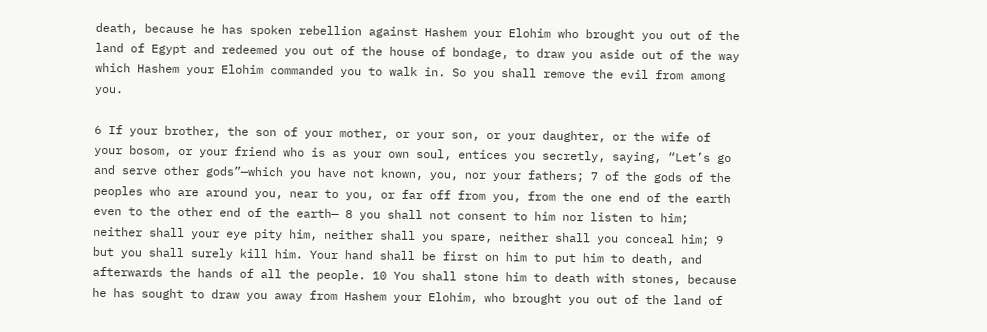death, because he has spoken rebellion against Hashem your Elohim who brought you out of the land of Egypt and redeemed you out of the house of bondage, to draw you aside out of the way which Hashem your Elohim commanded you to walk in. So you shall remove the evil from among you.

6 If your brother, the son of your mother, or your son, or your daughter, or the wife of your bosom, or your friend who is as your own soul, entices you secretly, saying, “Let’s go and serve other gods”—which you have not known, you, nor your fathers; 7 of the gods of the peoples who are around you, near to you, or far off from you, from the one end of the earth even to the other end of the earth— 8 you shall not consent to him nor listen to him; neither shall your eye pity him, neither shall you spare, neither shall you conceal him; 9 but you shall surely kill him. Your hand shall be first on him to put him to death, and afterwards the hands of all the people. 10 You shall stone him to death with stones, because he has sought to draw you away from Hashem your Elohim, who brought you out of the land of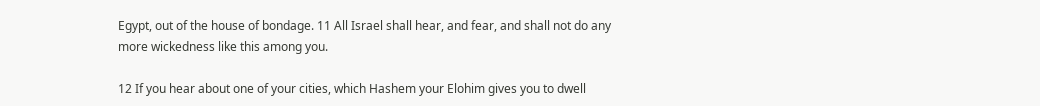Egypt, out of the house of bondage. 11 All Israel shall hear, and fear, and shall not do any more wickedness like this among you.

12 If you hear about one of your cities, which Hashem your Elohim gives you to dwell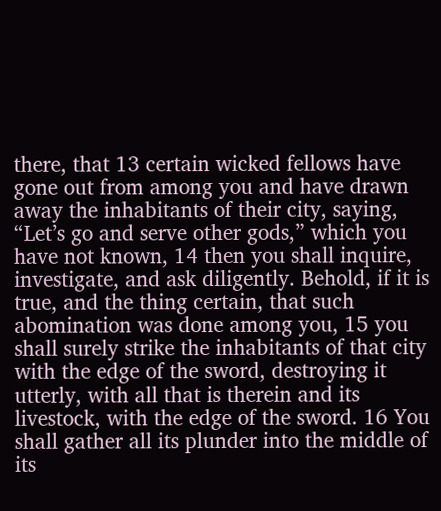there, that 13 certain wicked fellows have gone out from among you and have drawn away the inhabitants of their city, saying, “Let’s go and serve other gods,” which you have not known, 14 then you shall inquire, investigate, and ask diligently. Behold, if it is true, and the thing certain, that such abomination was done among you, 15 you shall surely strike the inhabitants of that city with the edge of the sword, destroying it utterly, with all that is therein and its livestock, with the edge of the sword. 16 You shall gather all its plunder into the middle of its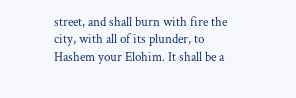street, and shall burn with fire the city, with all of its plunder, to Hashem your Elohim. It shall be a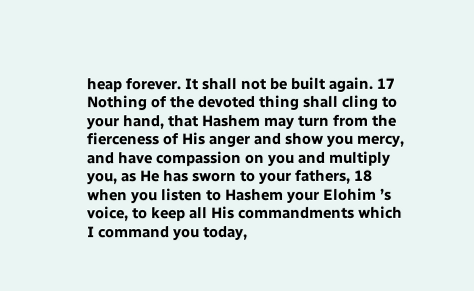heap forever. It shall not be built again. 17 Nothing of the devoted thing shall cling to your hand, that Hashem may turn from the fierceness of His anger and show you mercy, and have compassion on you and multiply you, as He has sworn to your fathers, 18 when you listen to Hashem your Elohim ’s voice, to keep all His commandments which I command you today,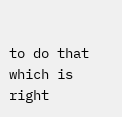to do that which is right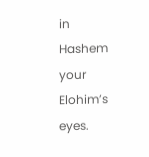in Hashem your Elohim’s eyes.